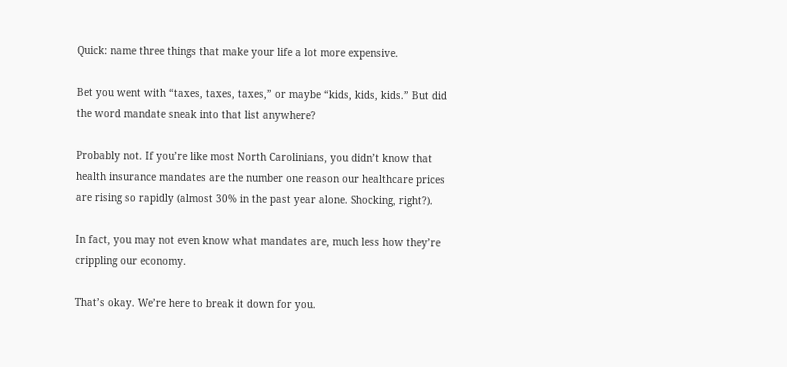Quick: name three things that make your life a lot more expensive.

Bet you went with “taxes, taxes, taxes,” or maybe “kids, kids, kids.” But did the word mandate sneak into that list anywhere?

Probably not. If you’re like most North Carolinians, you didn’t know that health insurance mandates are the number one reason our healthcare prices are rising so rapidly (almost 30% in the past year alone. Shocking, right?).

In fact, you may not even know what mandates are, much less how they’re crippling our economy.

That’s okay. We’re here to break it down for you.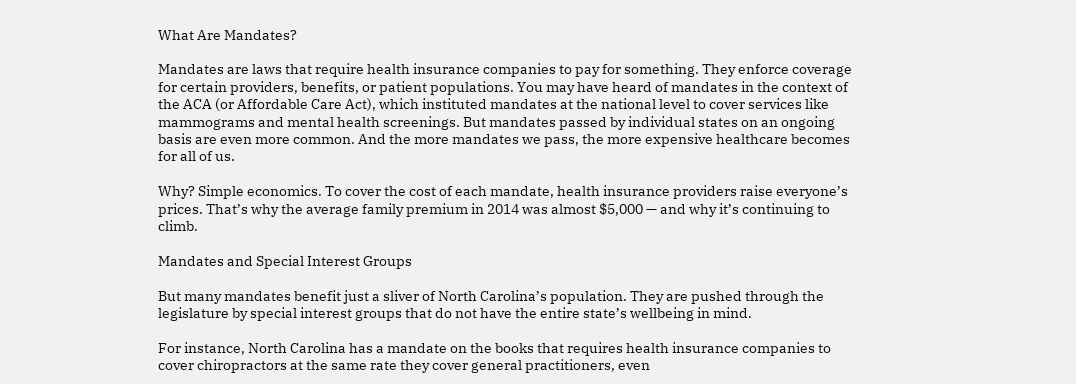What Are Mandates?

Mandates are laws that require health insurance companies to pay for something. They enforce coverage for certain providers, benefits, or patient populations. You may have heard of mandates in the context of the ACA (or Affordable Care Act), which instituted mandates at the national level to cover services like mammograms and mental health screenings. But mandates passed by individual states on an ongoing basis are even more common. And the more mandates we pass, the more expensive healthcare becomes for all of us.

Why? Simple economics. To cover the cost of each mandate, health insurance providers raise everyone’s prices. That’s why the average family premium in 2014 was almost $5,000 — and why it’s continuing to climb.

Mandates and Special Interest Groups

But many mandates benefit just a sliver of North Carolina’s population. They are pushed through the legislature by special interest groups that do not have the entire state’s wellbeing in mind.

For instance, North Carolina has a mandate on the books that requires health insurance companies to cover chiropractors at the same rate they cover general practitioners, even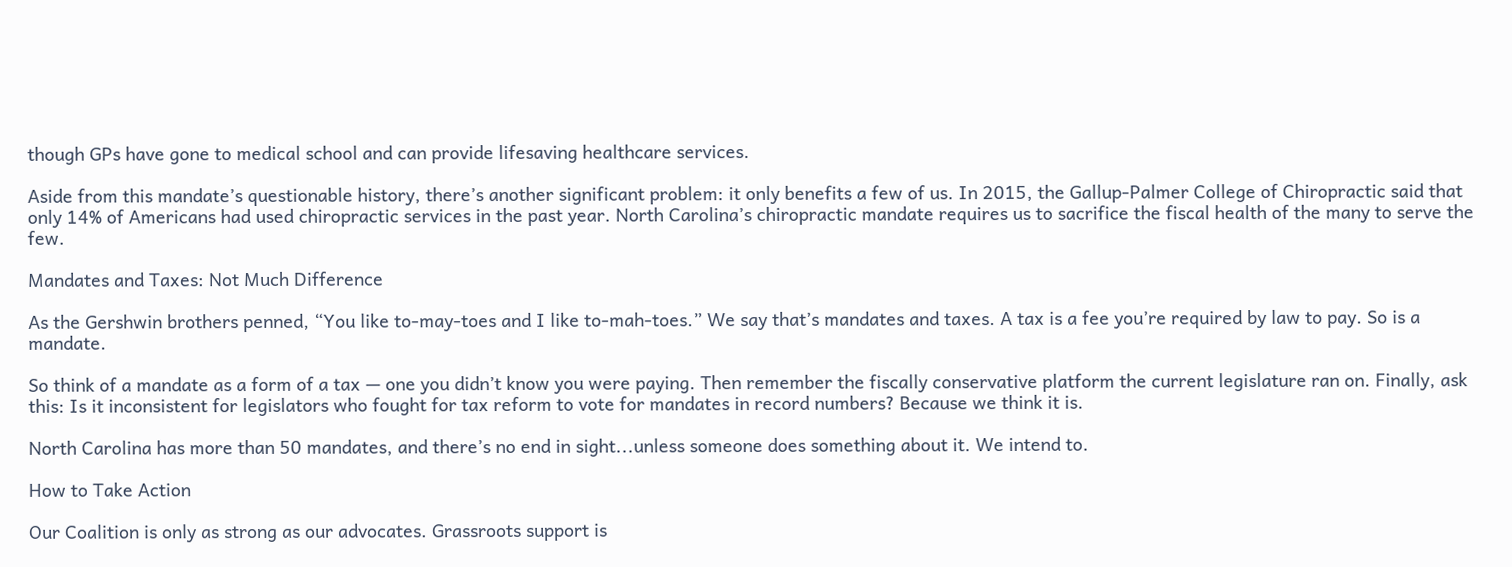though GPs have gone to medical school and can provide lifesaving healthcare services.

Aside from this mandate’s questionable history, there’s another significant problem: it only benefits a few of us. In 2015, the Gallup-Palmer College of Chiropractic said that only 14% of Americans had used chiropractic services in the past year. North Carolina’s chiropractic mandate requires us to sacrifice the fiscal health of the many to serve the few.

Mandates and Taxes: Not Much Difference

As the Gershwin brothers penned, “You like to-may-toes and I like to-mah-toes.” We say that’s mandates and taxes. A tax is a fee you’re required by law to pay. So is a mandate.

So think of a mandate as a form of a tax — one you didn’t know you were paying. Then remember the fiscally conservative platform the current legislature ran on. Finally, ask this: Is it inconsistent for legislators who fought for tax reform to vote for mandates in record numbers? Because we think it is.

North Carolina has more than 50 mandates, and there’s no end in sight...unless someone does something about it. We intend to.

How to Take Action

Our Coalition is only as strong as our advocates. Grassroots support is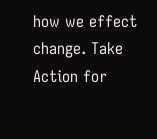how we effect change. Take Action for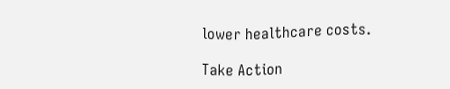lower healthcare costs.

Take Action